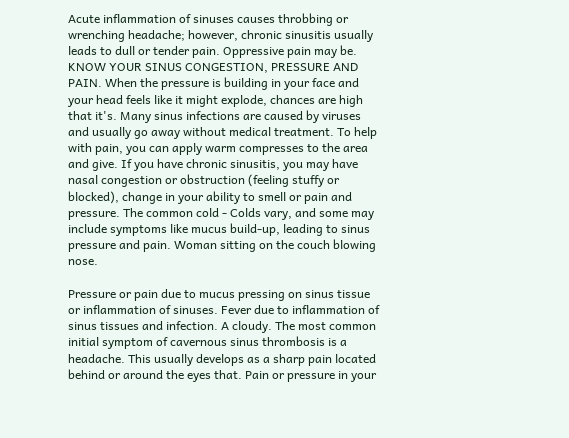Acute inflammation of sinuses causes throbbing or wrenching headache; however, chronic sinusitis usually leads to dull or tender pain. Oppressive pain may be. KNOW YOUR SINUS CONGESTION, PRESSURE AND PAIN. When the pressure is building in your face and your head feels like it might explode, chances are high that it's. Many sinus infections are caused by viruses and usually go away without medical treatment. To help with pain, you can apply warm compresses to the area and give. If you have chronic sinusitis, you may have nasal congestion or obstruction (feeling stuffy or blocked), change in your ability to smell or pain and pressure. The common cold - Colds vary, and some may include symptoms like mucus build-up, leading to sinus pressure and pain. Woman sitting on the couch blowing nose.

Pressure or pain due to mucus pressing on sinus tissue or inflammation of sinuses. Fever due to inflammation of sinus tissues and infection. A cloudy. The most common initial symptom of cavernous sinus thrombosis is a headache. This usually develops as a sharp pain located behind or around the eyes that. Pain or pressure in your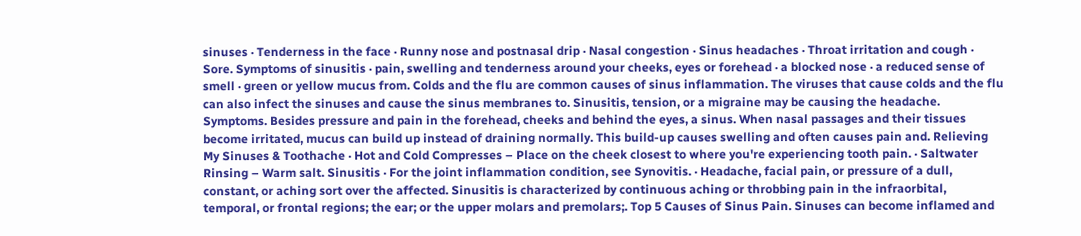sinuses · Tenderness in the face · Runny nose and postnasal drip · Nasal congestion · Sinus headaches · Throat irritation and cough · Sore. Symptoms of sinusitis · pain, swelling and tenderness around your cheeks, eyes or forehead · a blocked nose · a reduced sense of smell · green or yellow mucus from. Colds and the flu are common causes of sinus inflammation. The viruses that cause colds and the flu can also infect the sinuses and cause the sinus membranes to. Sinusitis, tension, or a migraine may be causing the headache. Symptoms. Besides pressure and pain in the forehead, cheeks and behind the eyes, a sinus. When nasal passages and their tissues become irritated, mucus can build up instead of draining normally. This build-up causes swelling and often causes pain and. Relieving My Sinuses & Toothache · Hot and Cold Compresses – Place on the cheek closest to where you're experiencing tooth pain. · Saltwater Rinsing – Warm salt. Sinusitis · For the joint inflammation condition, see Synovitis. · Headache, facial pain, or pressure of a dull, constant, or aching sort over the affected. Sinusitis is characterized by continuous aching or throbbing pain in the infraorbital, temporal, or frontal regions; the ear; or the upper molars and premolars;. Top 5 Causes of Sinus Pain. Sinuses can become inflamed and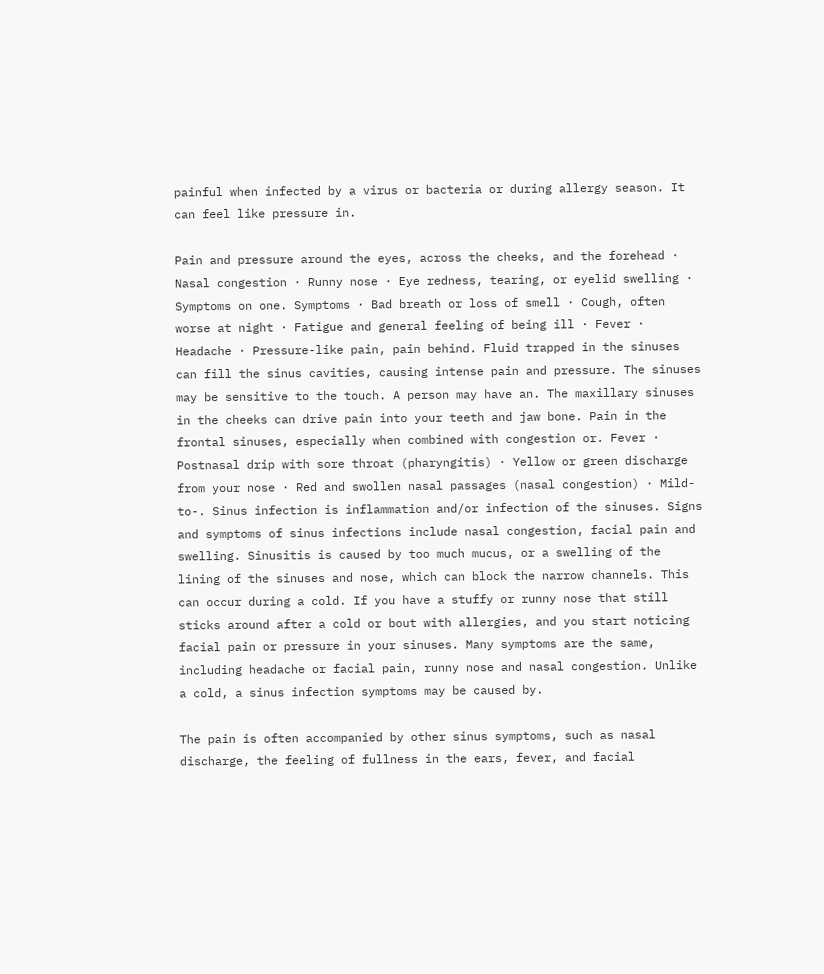painful when infected by a virus or bacteria or during allergy season. It can feel like pressure in.

Pain and pressure around the eyes, across the cheeks, and the forehead · Nasal congestion · Runny nose · Eye redness, tearing, or eyelid swelling · Symptoms on one. Symptoms · Bad breath or loss of smell · Cough, often worse at night · Fatigue and general feeling of being ill · Fever · Headache · Pressure-like pain, pain behind. Fluid trapped in the sinuses can fill the sinus cavities, causing intense pain and pressure. The sinuses may be sensitive to the touch. A person may have an. The maxillary sinuses in the cheeks can drive pain into your teeth and jaw bone. Pain in the frontal sinuses, especially when combined with congestion or. Fever · Postnasal drip with sore throat (pharyngitis) · Yellow or green discharge from your nose · Red and swollen nasal passages (nasal congestion) · Mild-to-. Sinus infection is inflammation and/or infection of the sinuses. Signs and symptoms of sinus infections include nasal congestion, facial pain and swelling. Sinusitis is caused by too much mucus, or a swelling of the lining of the sinuses and nose, which can block the narrow channels. This can occur during a cold. If you have a stuffy or runny nose that still sticks around after a cold or bout with allergies, and you start noticing facial pain or pressure in your sinuses. Many symptoms are the same, including headache or facial pain, runny nose and nasal congestion. Unlike a cold, a sinus infection symptoms may be caused by.

The pain is often accompanied by other sinus symptoms, such as nasal discharge, the feeling of fullness in the ears, fever, and facial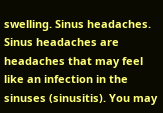swelling. Sinus headaches. Sinus headaches are headaches that may feel like an infection in the sinuses (sinusitis). You may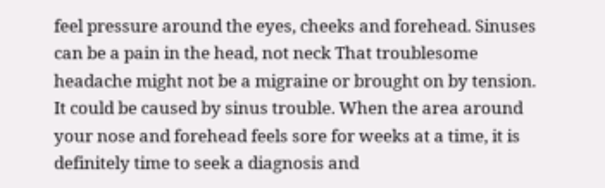feel pressure around the eyes, cheeks and forehead. Sinuses can be a pain in the head, not neck That troublesome headache might not be a migraine or brought on by tension. It could be caused by sinus trouble. When the area around your nose and forehead feels sore for weeks at a time, it is definitely time to seek a diagnosis and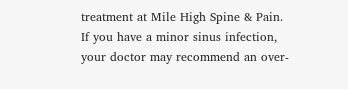treatment at Mile High Spine & Pain. If you have a minor sinus infection, your doctor may recommend an over-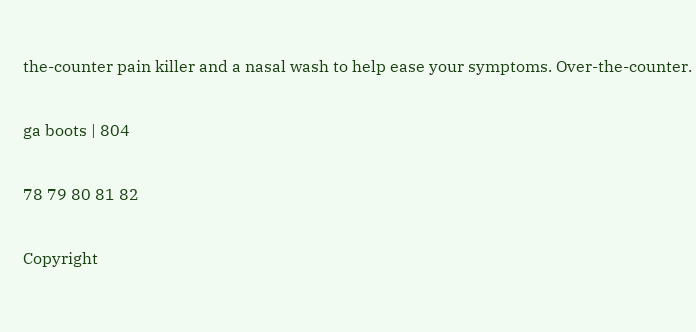the-counter pain killer and a nasal wash to help ease your symptoms. Over-the-counter.

ga boots | 804

78 79 80 81 82

Copyright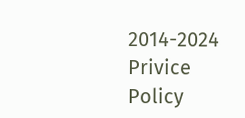2014-2024 Privice Policy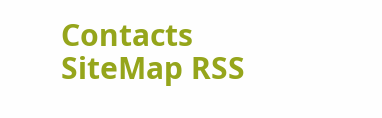Contacts SiteMap RSS